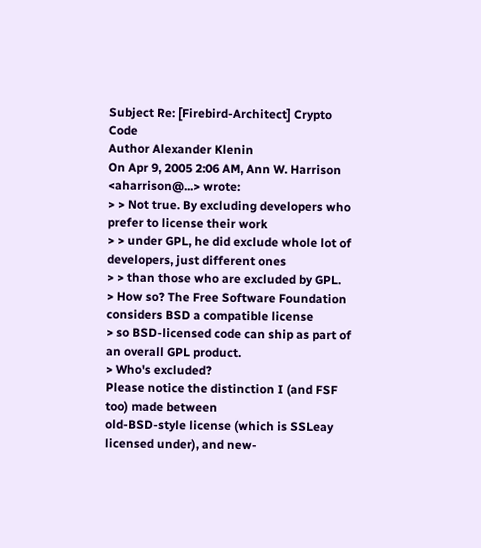Subject Re: [Firebird-Architect] Crypto Code
Author Alexander Klenin
On Apr 9, 2005 2:06 AM, Ann W. Harrison <aharrison@...> wrote:
> > Not true. By excluding developers who prefer to license their work
> > under GPL, he did exclude whole lot of developers, just different ones
> > than those who are excluded by GPL.
> How so? The Free Software Foundation considers BSD a compatible license
> so BSD-licensed code can ship as part of an overall GPL product.
> Who's excluded?
Please notice the distinction I (and FSF too) made between
old-BSD-style license (which is SSLeay licensed under), and new-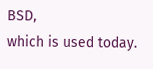BSD,
which is used today.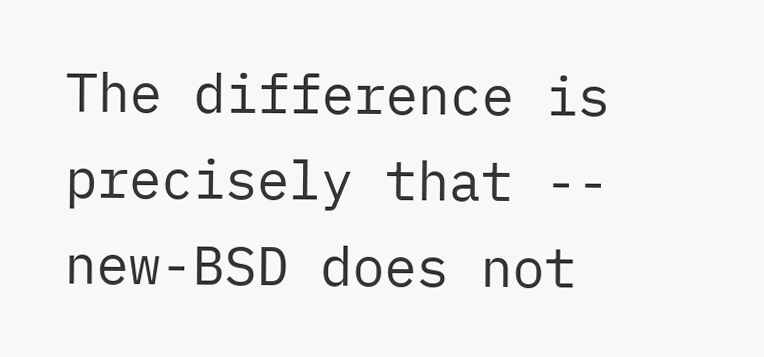The difference is precisely that -- new-BSD does not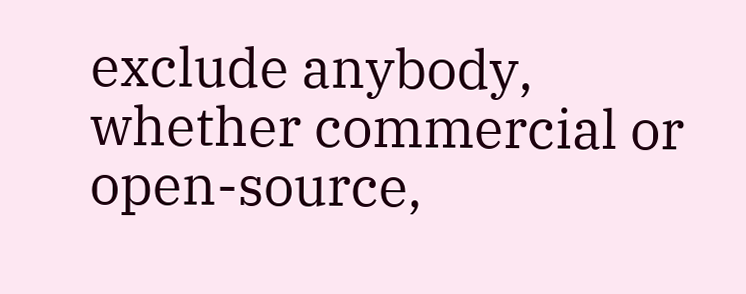exclude anybody,
whether commercial or open-source,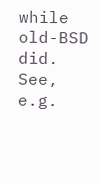while old-BSD did.
See, e.g.